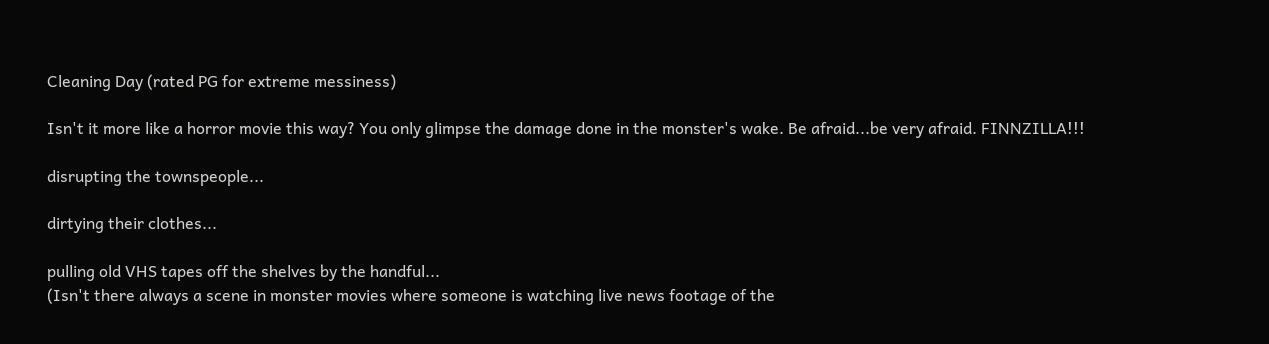Cleaning Day (rated PG for extreme messiness)

Isn't it more like a horror movie this way? You only glimpse the damage done in the monster's wake. Be afraid...be very afraid. FINNZILLA!!!

disrupting the townspeople...

dirtying their clothes...

pulling old VHS tapes off the shelves by the handful...
(Isn't there always a scene in monster movies where someone is watching live news footage of the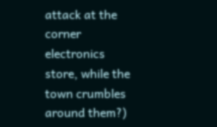attack at the corner electronics store, while the town crumbles around them?)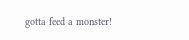gotta feed a monster!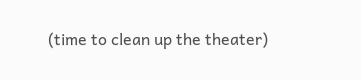(time to clean up the theater)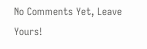No Comments Yet, Leave Yours!